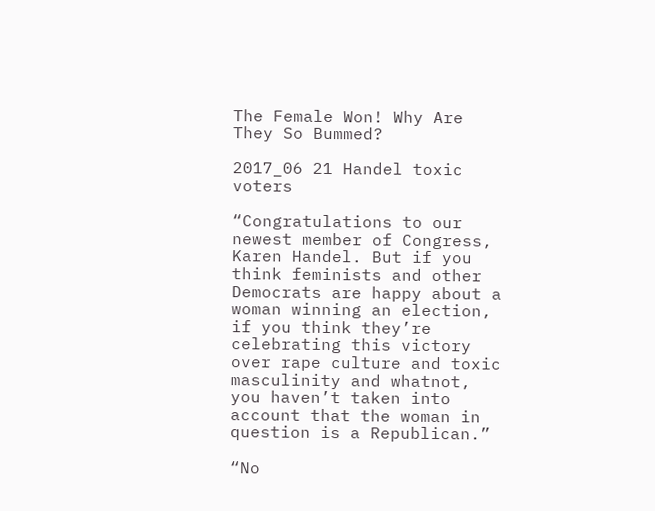The Female Won! Why Are They So Bummed?

2017_06 21 Handel toxic voters

“Congratulations to our newest member of Congress, Karen Handel. But if you think feminists and other Democrats are happy about a woman winning an election, if you think they’re celebrating this victory over rape culture and toxic masculinity and whatnot, you haven’t taken into account that the woman in question is a Republican.”

“No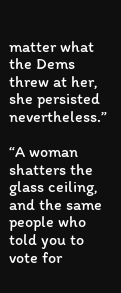matter what the Dems threw at her, she persisted nevertheless.”

“A woman shatters the glass ceiling, and the same people who told you to vote for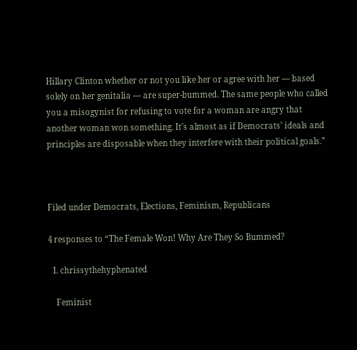Hillary Clinton whether or not you like her or agree with her — based solely on her genitalia — are super-bummed. The same people who called you a misogynist for refusing to vote for a woman are angry that another woman won something. It’s almost as if Democrats’ ideals and principles are disposable when they interfere with their political goals.”



Filed under Democrats, Elections, Feminism, Republicans

4 responses to “The Female Won! Why Are They So Bummed?

  1. chrissythehyphenated

    Feminist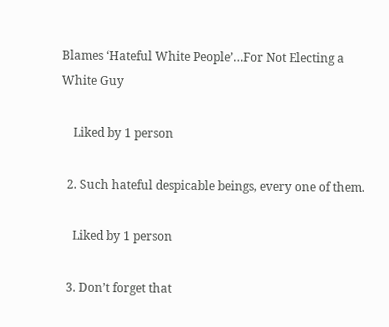Blames ‘Hateful White People’…For Not Electing a White Guy

    Liked by 1 person

  2. Such hateful despicable beings, every one of them.

    Liked by 1 person

  3. Don’t forget that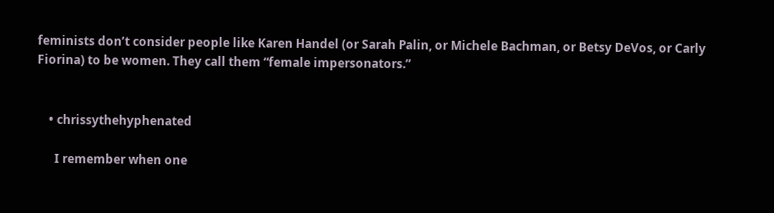feminists don’t consider people like Karen Handel (or Sarah Palin, or Michele Bachman, or Betsy DeVos, or Carly Fiorina) to be women. They call them “female impersonators.”


    • chrissythehyphenated

      I remember when one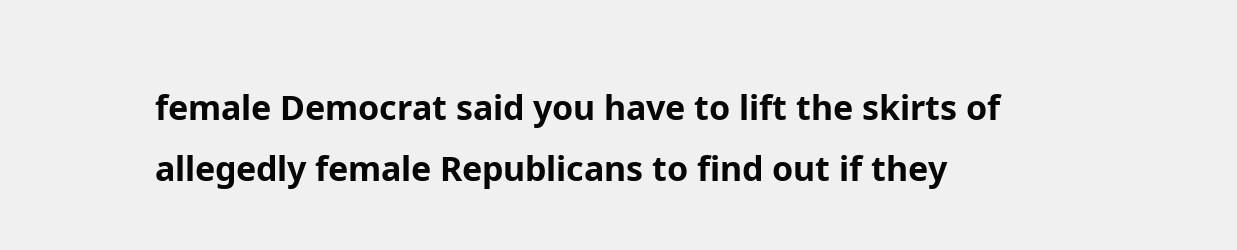female Democrat said you have to lift the skirts of allegedly female Republicans to find out if they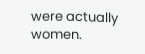were actually women.